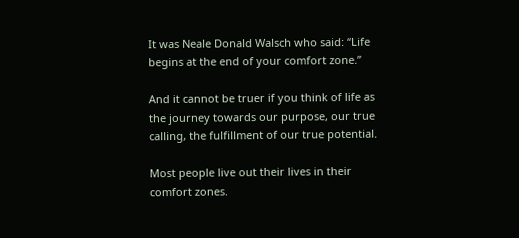It was Neale Donald Walsch who said: “Life begins at the end of your comfort zone.”

And it cannot be truer if you think of life as the journey towards our purpose, our true calling, the fulfillment of our true potential.

Most people live out their lives in their comfort zones.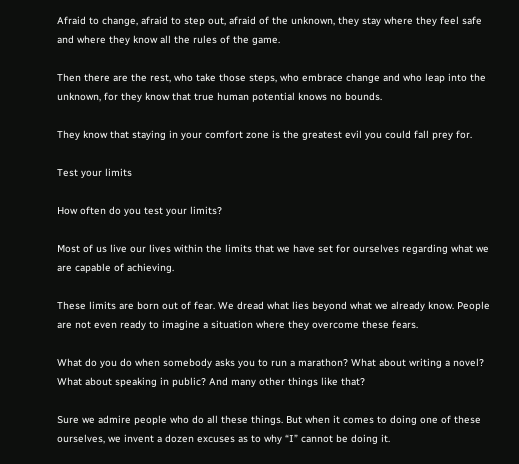Afraid to change, afraid to step out, afraid of the unknown, they stay where they feel safe and where they know all the rules of the game.

Then there are the rest, who take those steps, who embrace change and who leap into the unknown, for they know that true human potential knows no bounds.

They know that staying in your comfort zone is the greatest evil you could fall prey for.

Test your limits

How often do you test your limits?

Most of us live our lives within the limits that we have set for ourselves regarding what we are capable of achieving.

These limits are born out of fear. We dread what lies beyond what we already know. People are not even ready to imagine a situation where they overcome these fears.

What do you do when somebody asks you to run a marathon? What about writing a novel? What about speaking in public? And many other things like that?

Sure we admire people who do all these things. But when it comes to doing one of these ourselves, we invent a dozen excuses as to why “I” cannot be doing it.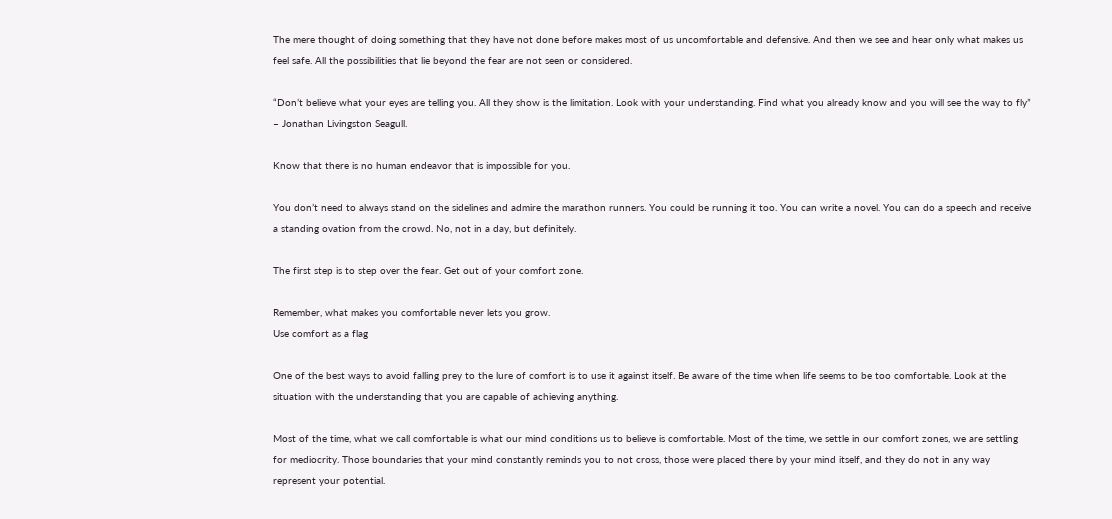The mere thought of doing something that they have not done before makes most of us uncomfortable and defensive. And then we see and hear only what makes us feel safe. All the possibilities that lie beyond the fear are not seen or considered.

“Don’t believe what your eyes are telling you. All they show is the limitation. Look with your understanding. Find what you already know and you will see the way to fly” – Jonathan Livingston Seagull.

Know that there is no human endeavor that is impossible for you.

You don’t need to always stand on the sidelines and admire the marathon runners. You could be running it too. You can write a novel. You can do a speech and receive a standing ovation from the crowd. No, not in a day, but definitely.

The first step is to step over the fear. Get out of your comfort zone.

Remember, what makes you comfortable never lets you grow.
Use comfort as a flag

One of the best ways to avoid falling prey to the lure of comfort is to use it against itself. Be aware of the time when life seems to be too comfortable. Look at the situation with the understanding that you are capable of achieving anything.

Most of the time, what we call comfortable is what our mind conditions us to believe is comfortable. Most of the time, we settle in our comfort zones, we are settling for mediocrity. Those boundaries that your mind constantly reminds you to not cross, those were placed there by your mind itself, and they do not in any way represent your potential.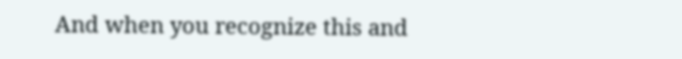And when you recognize this and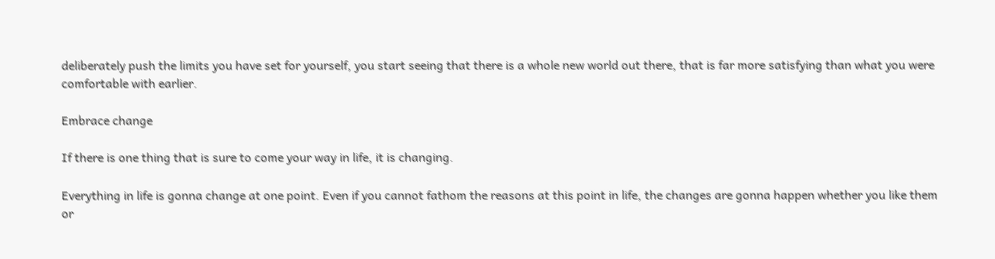deliberately push the limits you have set for yourself, you start seeing that there is a whole new world out there, that is far more satisfying than what you were comfortable with earlier.

Embrace change

If there is one thing that is sure to come your way in life, it is changing.

Everything in life is gonna change at one point. Even if you cannot fathom the reasons at this point in life, the changes are gonna happen whether you like them or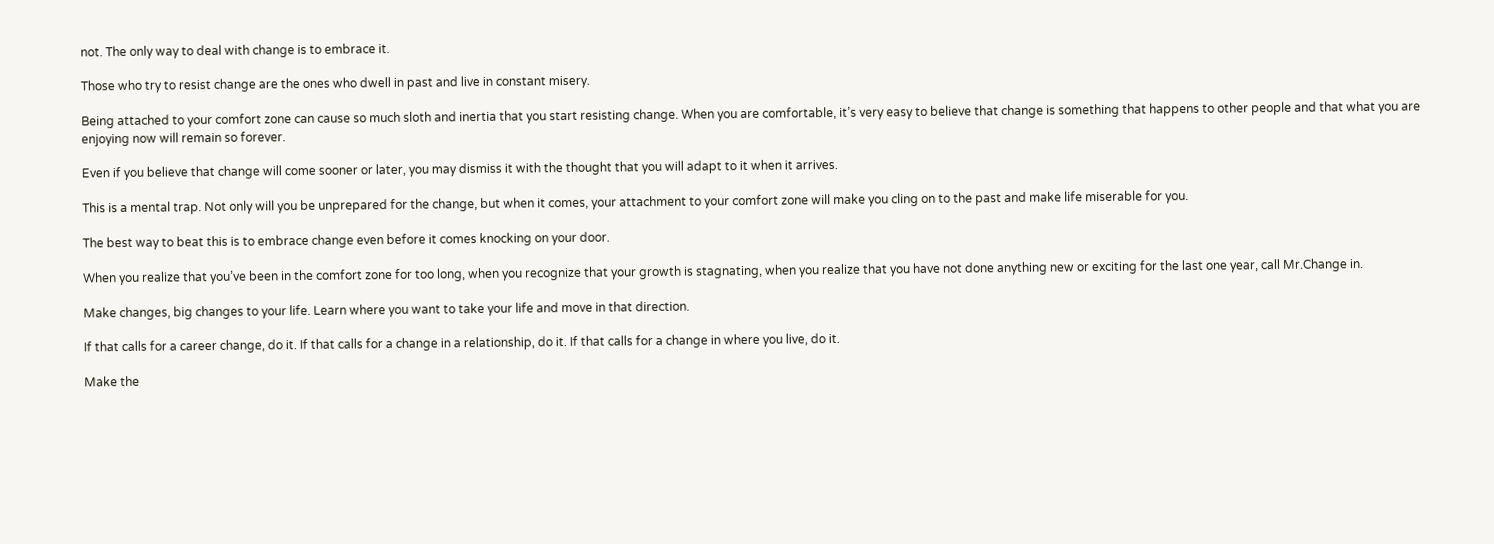not. The only way to deal with change is to embrace it.

Those who try to resist change are the ones who dwell in past and live in constant misery.

Being attached to your comfort zone can cause so much sloth and inertia that you start resisting change. When you are comfortable, it’s very easy to believe that change is something that happens to other people and that what you are enjoying now will remain so forever.

Even if you believe that change will come sooner or later, you may dismiss it with the thought that you will adapt to it when it arrives.

This is a mental trap. Not only will you be unprepared for the change, but when it comes, your attachment to your comfort zone will make you cling on to the past and make life miserable for you.

The best way to beat this is to embrace change even before it comes knocking on your door.

When you realize that you’ve been in the comfort zone for too long, when you recognize that your growth is stagnating, when you realize that you have not done anything new or exciting for the last one year, call Mr.Change in.

Make changes, big changes to your life. Learn where you want to take your life and move in that direction.

If that calls for a career change, do it. If that calls for a change in a relationship, do it. If that calls for a change in where you live, do it.

Make the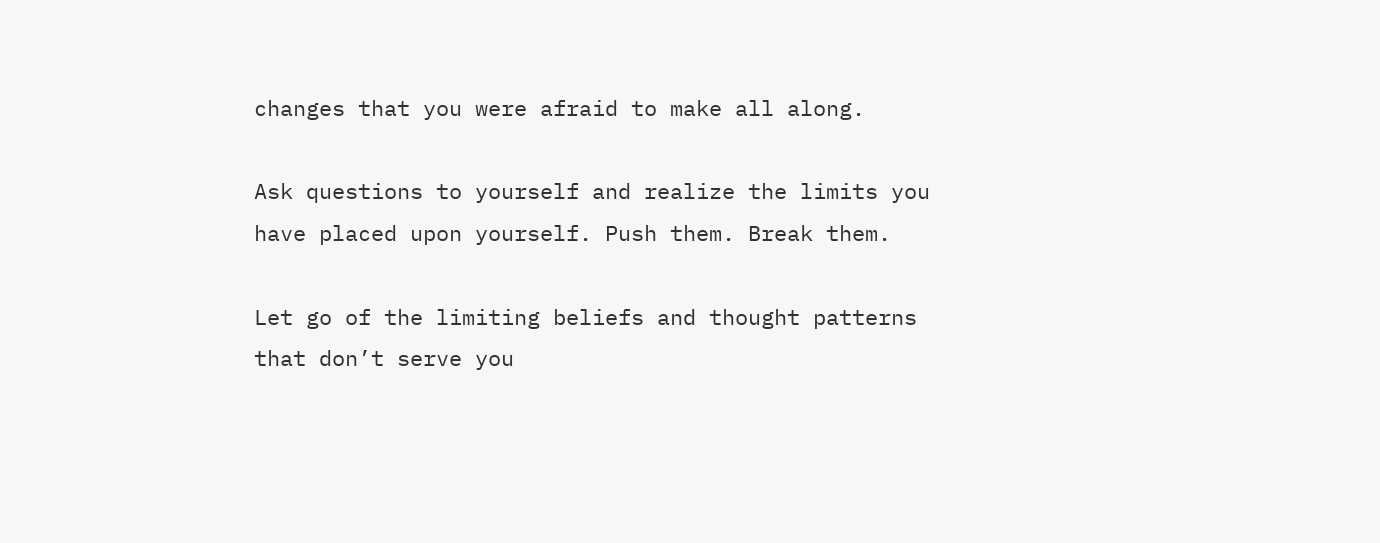changes that you were afraid to make all along.

Ask questions to yourself and realize the limits you have placed upon yourself. Push them. Break them.

Let go of the limiting beliefs and thought patterns that don’t serve you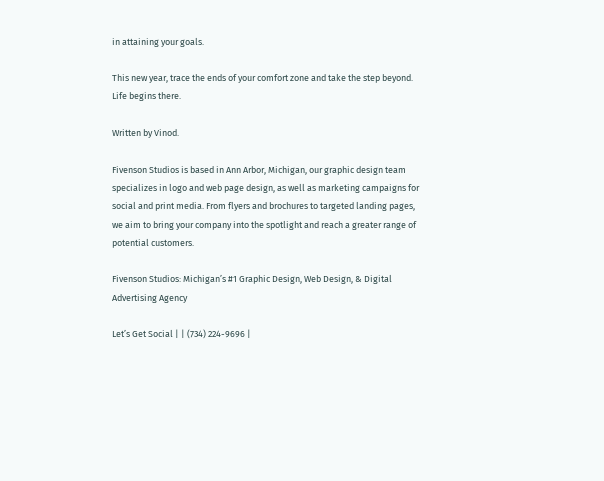in attaining your goals.

This new year, trace the ends of your comfort zone and take the step beyond. Life begins there.

Written by Vinod.

Fivenson Studios is based in Ann Arbor, Michigan, our graphic design team specializes in logo and web page design, as well as marketing campaigns for social and print media. From flyers and brochures to targeted landing pages, we aim to bring your company into the spotlight and reach a greater range of potential customers.

Fivenson Studios: Michigan’s #1 Graphic Design, Web Design, & Digital Advertising Agency

Let’s Get Social | | (734) 224-9696 |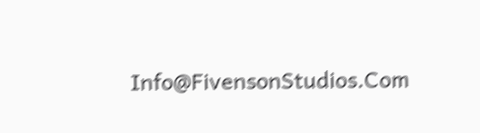Info@FivensonStudios.Com